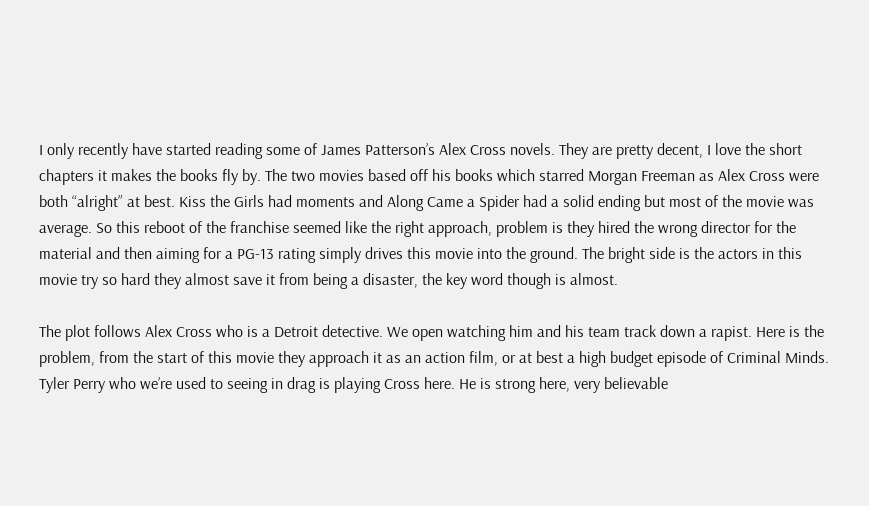I only recently have started reading some of James Patterson’s Alex Cross novels. They are pretty decent, I love the short chapters it makes the books fly by. The two movies based off his books which starred Morgan Freeman as Alex Cross were both “alright” at best. Kiss the Girls had moments and Along Came a Spider had a solid ending but most of the movie was average. So this reboot of the franchise seemed like the right approach, problem is they hired the wrong director for the material and then aiming for a PG-13 rating simply drives this movie into the ground. The bright side is the actors in this movie try so hard they almost save it from being a disaster, the key word though is almost.

The plot follows Alex Cross who is a Detroit detective. We open watching him and his team track down a rapist. Here is the problem, from the start of this movie they approach it as an action film, or at best a high budget episode of Criminal Minds. Tyler Perry who we’re used to seeing in drag is playing Cross here. He is strong here, very believable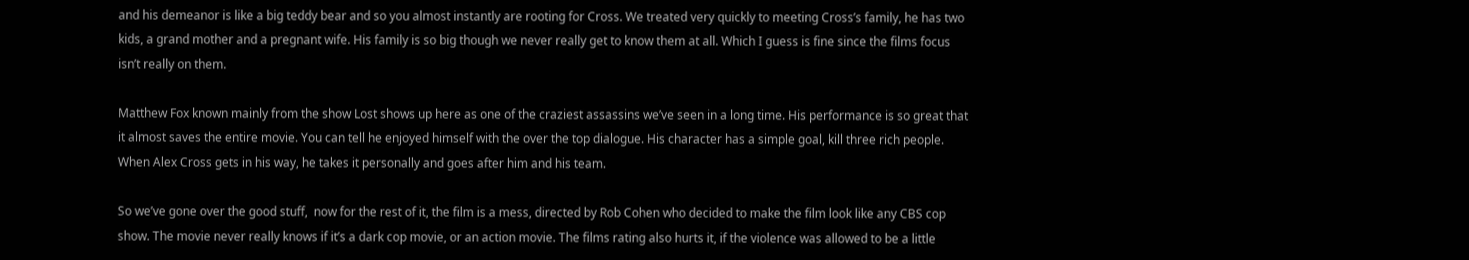and his demeanor is like a big teddy bear and so you almost instantly are rooting for Cross. We treated very quickly to meeting Cross’s family, he has two kids, a grand mother and a pregnant wife. His family is so big though we never really get to know them at all. Which I guess is fine since the films focus isn’t really on them.

Matthew Fox known mainly from the show Lost shows up here as one of the craziest assassins we’ve seen in a long time. His performance is so great that it almost saves the entire movie. You can tell he enjoyed himself with the over the top dialogue. His character has a simple goal, kill three rich people. When Alex Cross gets in his way, he takes it personally and goes after him and his team.

So we’ve gone over the good stuff,  now for the rest of it, the film is a mess, directed by Rob Cohen who decided to make the film look like any CBS cop show. The movie never really knows if it’s a dark cop movie, or an action movie. The films rating also hurts it, if the violence was allowed to be a little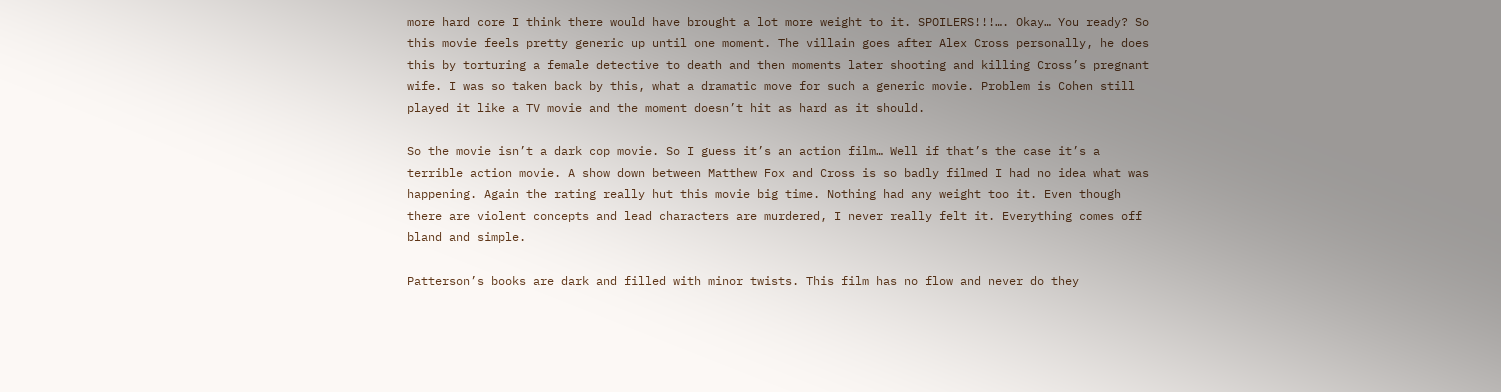more hard core I think there would have brought a lot more weight to it. SPOILERS!!!…. Okay… You ready? So this movie feels pretty generic up until one moment. The villain goes after Alex Cross personally, he does this by torturing a female detective to death and then moments later shooting and killing Cross’s pregnant wife. I was so taken back by this, what a dramatic move for such a generic movie. Problem is Cohen still played it like a TV movie and the moment doesn’t hit as hard as it should.

So the movie isn’t a dark cop movie. So I guess it’s an action film… Well if that’s the case it’s a terrible action movie. A show down between Matthew Fox and Cross is so badly filmed I had no idea what was happening. Again the rating really hut this movie big time. Nothing had any weight too it. Even though there are violent concepts and lead characters are murdered, I never really felt it. Everything comes off bland and simple.

Patterson’s books are dark and filled with minor twists. This film has no flow and never do they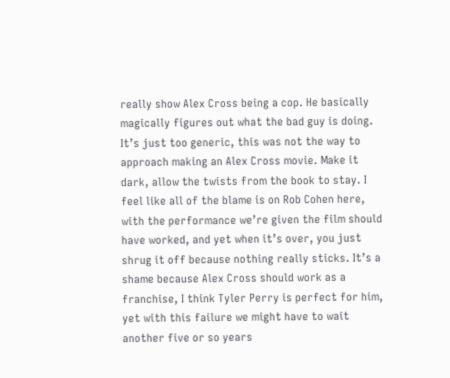really show Alex Cross being a cop. He basically magically figures out what the bad guy is doing. It’s just too generic, this was not the way to approach making an Alex Cross movie. Make it dark, allow the twists from the book to stay. I feel like all of the blame is on Rob Cohen here, with the performance we’re given the film should have worked, and yet when it’s over, you just shrug it off because nothing really sticks. It’s a shame because Alex Cross should work as a franchise, I think Tyler Perry is perfect for him, yet with this failure we might have to wait another five or so years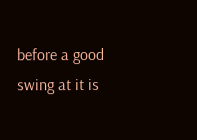before a good swing at it is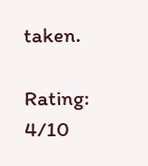taken.

Rating: 4/10